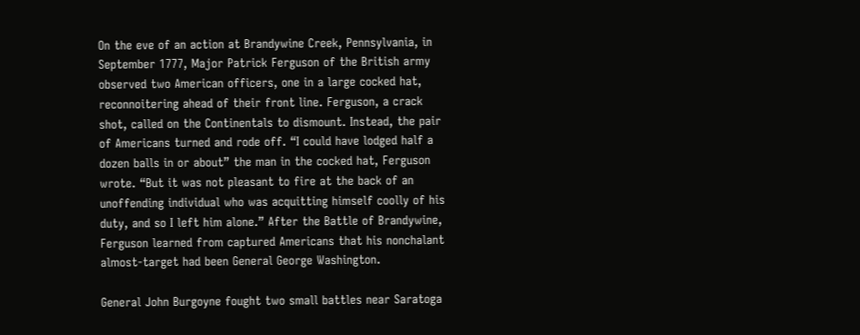On the eve of an action at Brandywine Creek, Pennsylvania, in September 1777, Major Patrick Ferguson of the British army observed two American officers, one in a large cocked hat, reconnoitering ahead of their front line. Ferguson, a crack shot, called on the Continentals to dismount. Instead, the pair of Americans turned and rode off. “I could have lodged half a dozen balls in or about” the man in the cocked hat, Ferguson wrote. “But it was not pleasant to fire at the back of an unoffending individual who was acquitting himself coolly of his duty, and so I left him alone.” After the Battle of Brandywine, Ferguson learned from captured Americans that his nonchalant almost-target had been General George Washington.

General John Burgoyne fought two small battles near Saratoga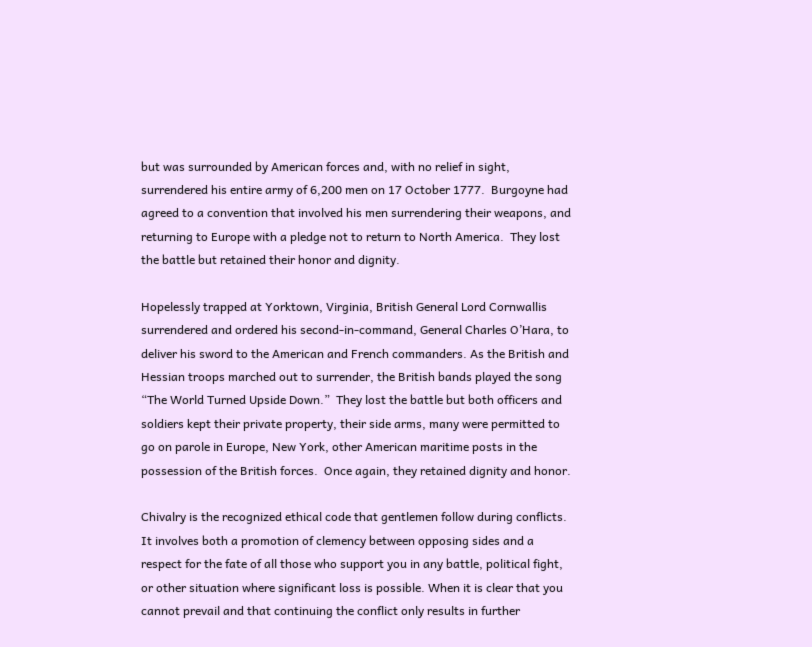but was surrounded by American forces and, with no relief in sight, surrendered his entire army of 6,200 men on 17 October 1777.  Burgoyne had agreed to a convention that involved his men surrendering their weapons, and returning to Europe with a pledge not to return to North America.  They lost the battle but retained their honor and dignity.

Hopelessly trapped at Yorktown, Virginia, British General Lord Cornwallis surrendered and ordered his second-in-command, General Charles O’Hara, to deliver his sword to the American and French commanders. As the British and Hessian troops marched out to surrender, the British bands played the song “The World Turned Upside Down.”  They lost the battle but both officers and soldiers kept their private property, their side arms, many were permitted to go on parole in Europe, New York, other American maritime posts in the possession of the British forces.  Once again, they retained dignity and honor.

Chivalry is the recognized ethical code that gentlemen follow during conflicts.  It involves both a promotion of clemency between opposing sides and a respect for the fate of all those who support you in any battle, political fight, or other situation where significant loss is possible. When it is clear that you cannot prevail and that continuing the conflict only results in further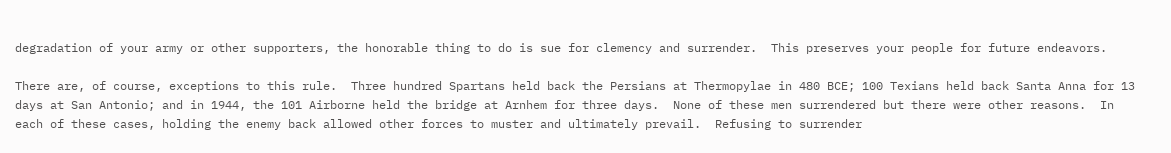degradation of your army or other supporters, the honorable thing to do is sue for clemency and surrender.  This preserves your people for future endeavors.

There are, of course, exceptions to this rule.  Three hundred Spartans held back the Persians at Thermopylae in 480 BCE; 100 Texians held back Santa Anna for 13 days at San Antonio; and in 1944, the 101 Airborne held the bridge at Arnhem for three days.  None of these men surrendered but there were other reasons.  In each of these cases, holding the enemy back allowed other forces to muster and ultimately prevail.  Refusing to surrender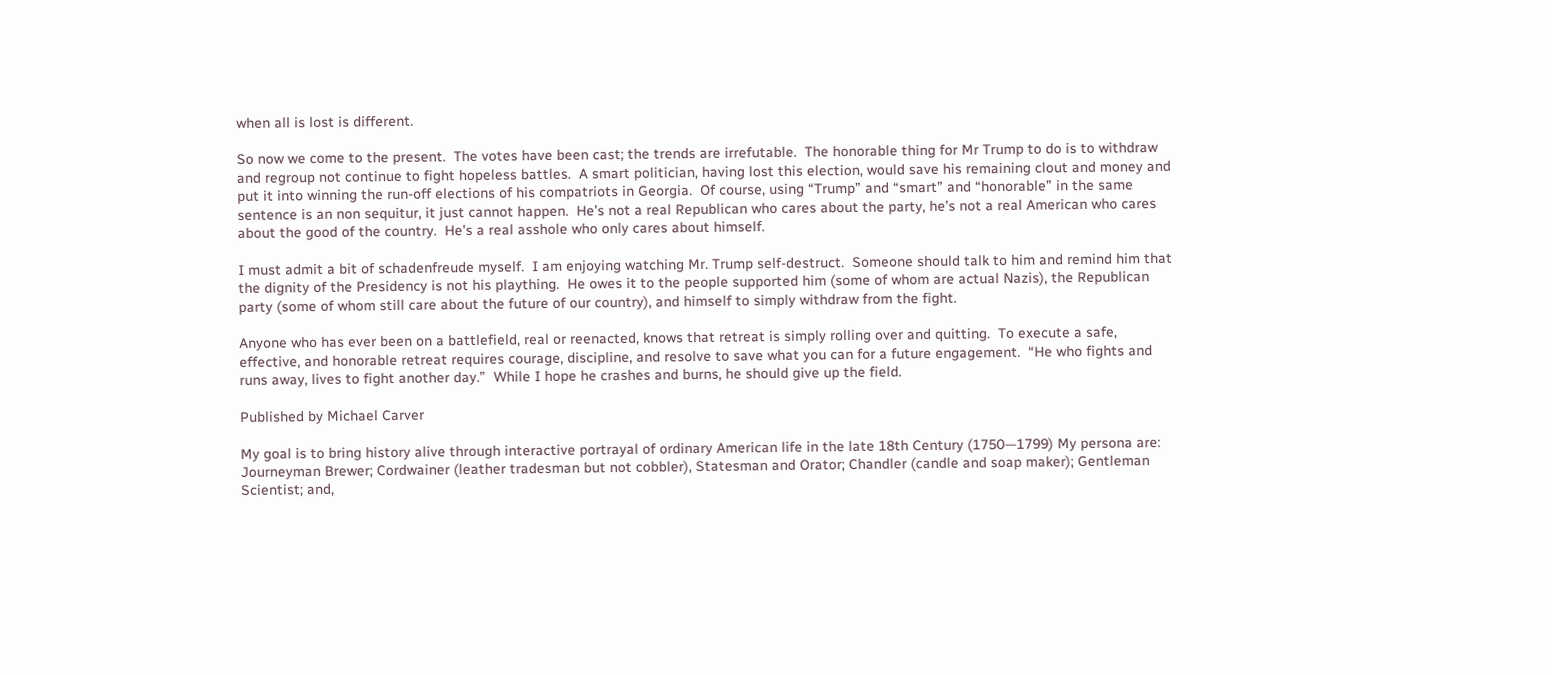when all is lost is different.

So now we come to the present.  The votes have been cast; the trends are irrefutable.  The honorable thing for Mr Trump to do is to withdraw and regroup not continue to fight hopeless battles.  A smart politician, having lost this election, would save his remaining clout and money and put it into winning the run-off elections of his compatriots in Georgia.  Of course, using “Trump” and “smart” and “honorable” in the same sentence is an non sequitur, it just cannot happen.  He’s not a real Republican who cares about the party, he’s not a real American who cares about the good of the country.  He’s a real asshole who only cares about himself.

I must admit a bit of schadenfreude myself.  I am enjoying watching Mr. Trump self-destruct.  Someone should talk to him and remind him that the dignity of the Presidency is not his plaything.  He owes it to the people supported him (some of whom are actual Nazis), the Republican party (some of whom still care about the future of our country), and himself to simply withdraw from the fight.

Anyone who has ever been on a battlefield, real or reenacted, knows that retreat is simply rolling over and quitting.  To execute a safe, effective, and honorable retreat requires courage, discipline, and resolve to save what you can for a future engagement.  “He who fights and runs away, lives to fight another day.”  While I hope he crashes and burns, he should give up the field.

Published by Michael Carver

My goal is to bring history alive through interactive portrayal of ordinary American life in the late 18th Century (1750—1799) My persona are: Journeyman Brewer; Cordwainer (leather tradesman but not cobbler), Statesman and Orator; Chandler (candle and soap maker); Gentleman Scientist; and,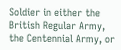Soldier in either the British Regular Army, the Centennial Army, or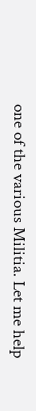one of the various Militia. Let me help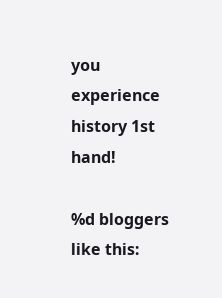you experience history 1st hand!

%d bloggers like this: